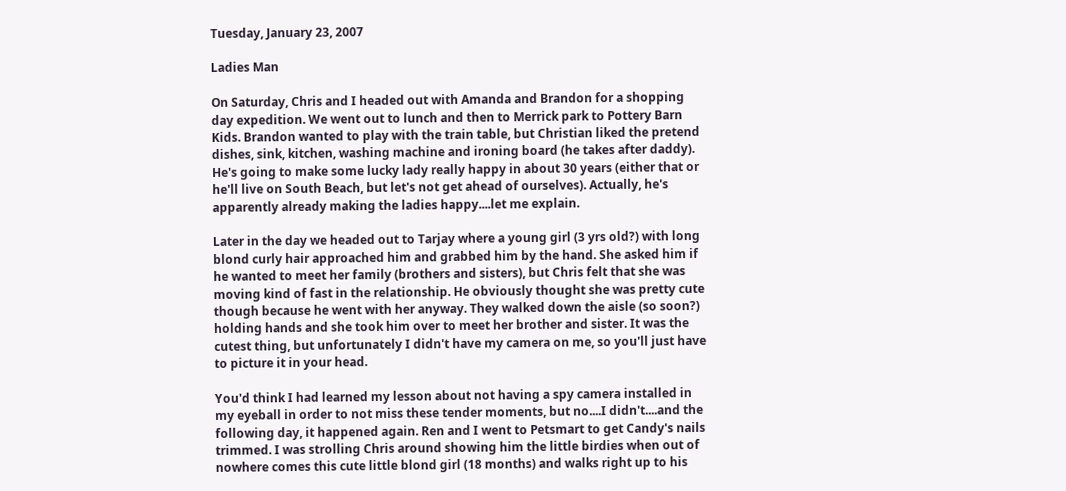Tuesday, January 23, 2007

Ladies Man

On Saturday, Chris and I headed out with Amanda and Brandon for a shopping day expedition. We went out to lunch and then to Merrick park to Pottery Barn Kids. Brandon wanted to play with the train table, but Christian liked the pretend dishes, sink, kitchen, washing machine and ironing board (he takes after daddy). He's going to make some lucky lady really happy in about 30 years (either that or he'll live on South Beach, but let's not get ahead of ourselves). Actually, he's apparently already making the ladies happy....let me explain.

Later in the day we headed out to Tarjay where a young girl (3 yrs old?) with long blond curly hair approached him and grabbed him by the hand. She asked him if he wanted to meet her family (brothers and sisters), but Chris felt that she was moving kind of fast in the relationship. He obviously thought she was pretty cute though because he went with her anyway. They walked down the aisle (so soon?) holding hands and she took him over to meet her brother and sister. It was the cutest thing, but unfortunately I didn't have my camera on me, so you'll just have to picture it in your head.

You'd think I had learned my lesson about not having a spy camera installed in my eyeball in order to not miss these tender moments, but no....I didn't....and the following day, it happened again. Ren and I went to Petsmart to get Candy's nails trimmed. I was strolling Chris around showing him the little birdies when out of nowhere comes this cute little blond girl (18 months) and walks right up to his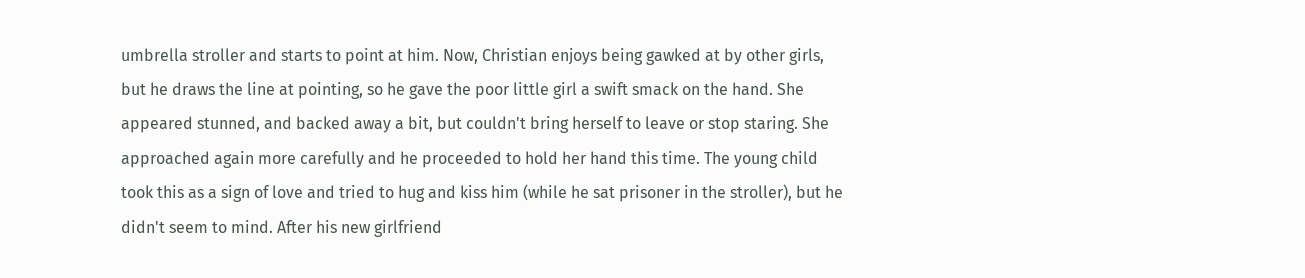umbrella stroller and starts to point at him. Now, Christian enjoys being gawked at by other girls, but he draws the line at pointing, so he gave the poor little girl a swift smack on the hand. She appeared stunned, and backed away a bit, but couldn't bring herself to leave or stop staring. She approached again more carefully and he proceeded to hold her hand this time. The young child took this as a sign of love and tried to hug and kiss him (while he sat prisoner in the stroller), but he didn't seem to mind. After his new girlfriend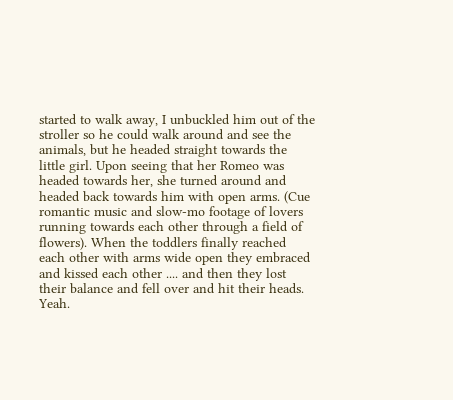started to walk away, I unbuckled him out of the stroller so he could walk around and see the animals, but he headed straight towards the little girl. Upon seeing that her Romeo was headed towards her, she turned around and headed back towards him with open arms. (Cue romantic music and slow-mo footage of lovers running towards each other through a field of flowers). When the toddlers finally reached each other with arms wide open they embraced and kissed each other .... and then they lost their balance and fell over and hit their heads. Yeah.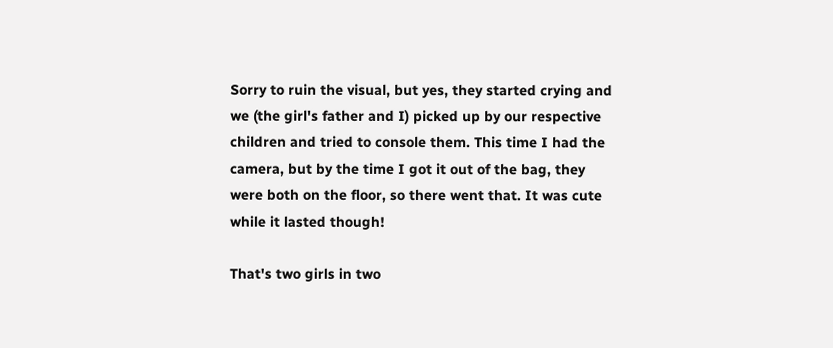Sorry to ruin the visual, but yes, they started crying and we (the girl's father and I) picked up by our respective children and tried to console them. This time I had the camera, but by the time I got it out of the bag, they were both on the floor, so there went that. It was cute while it lasted though!

That's two girls in two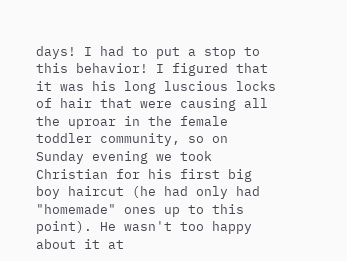days! I had to put a stop to this behavior! I figured that it was his long luscious locks of hair that were causing all the uproar in the female toddler community, so on Sunday evening we took Christian for his first big boy haircut (he had only had "homemade" ones up to this point). He wasn't too happy about it at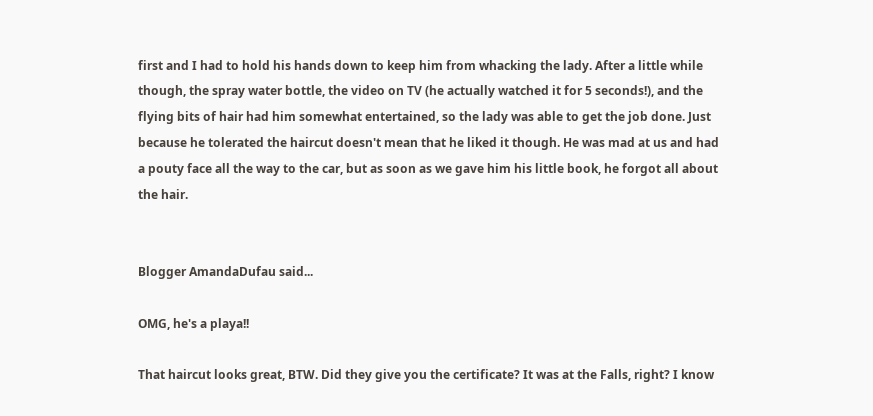first and I had to hold his hands down to keep him from whacking the lady. After a little while though, the spray water bottle, the video on TV (he actually watched it for 5 seconds!), and the flying bits of hair had him somewhat entertained, so the lady was able to get the job done. Just because he tolerated the haircut doesn't mean that he liked it though. He was mad at us and had a pouty face all the way to the car, but as soon as we gave him his little book, he forgot all about the hair.


Blogger AmandaDufau said...

OMG, he's a playa!!

That haircut looks great, BTW. Did they give you the certificate? It was at the Falls, right? I know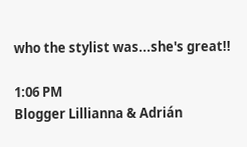who the stylist was...she's great!!

1:06 PM
Blogger Lillianna & Adrián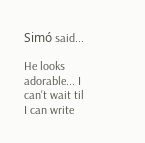Simó said...

He looks adorable... I can't wait til I can write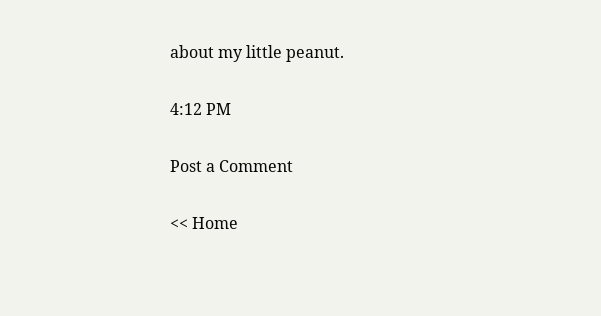about my little peanut.

4:12 PM

Post a Comment

<< Home